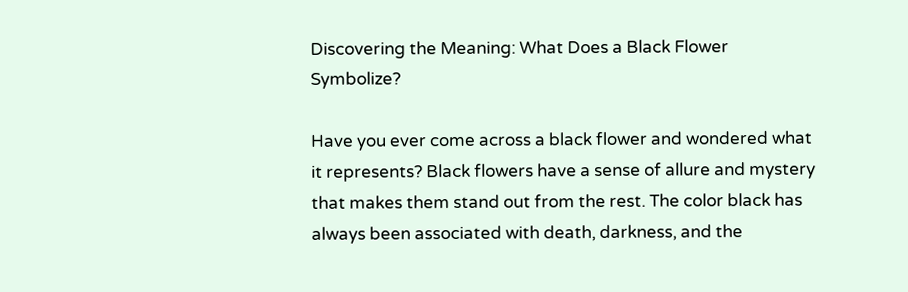Discovering the Meaning: What Does a Black Flower Symbolize?

Have you ever come across a black flower and wondered what it represents? Black flowers have a sense of allure and mystery that makes them stand out from the rest. The color black has always been associated with death, darkness, and the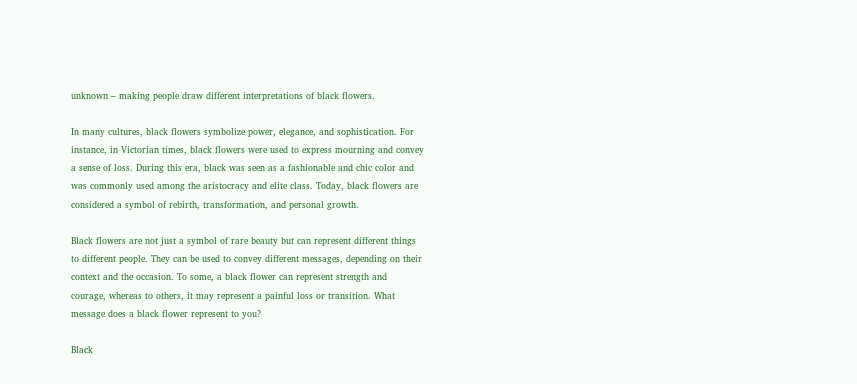unknown – making people draw different interpretations of black flowers.

In many cultures, black flowers symbolize power, elegance, and sophistication. For instance, in Victorian times, black flowers were used to express mourning and convey a sense of loss. During this era, black was seen as a fashionable and chic color and was commonly used among the aristocracy and elite class. Today, black flowers are considered a symbol of rebirth, transformation, and personal growth.

Black flowers are not just a symbol of rare beauty but can represent different things to different people. They can be used to convey different messages, depending on their context and the occasion. To some, a black flower can represent strength and courage, whereas to others, it may represent a painful loss or transition. What message does a black flower represent to you?

Black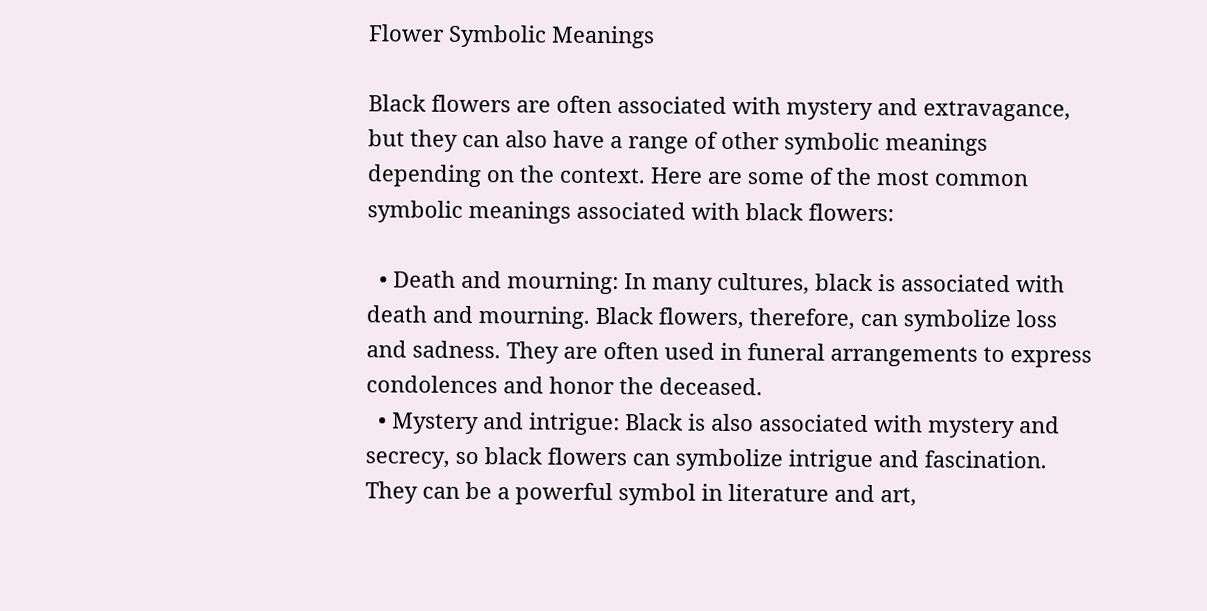Flower Symbolic Meanings

Black flowers are often associated with mystery and extravagance, but they can also have a range of other symbolic meanings depending on the context. Here are some of the most common symbolic meanings associated with black flowers:

  • Death and mourning: In many cultures, black is associated with death and mourning. Black flowers, therefore, can symbolize loss and sadness. They are often used in funeral arrangements to express condolences and honor the deceased.
  • Mystery and intrigue: Black is also associated with mystery and secrecy, so black flowers can symbolize intrigue and fascination. They can be a powerful symbol in literature and art,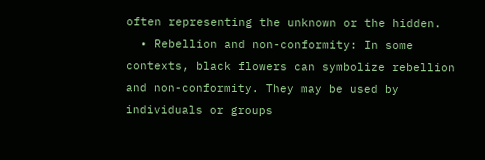often representing the unknown or the hidden.
  • Rebellion and non-conformity: In some contexts, black flowers can symbolize rebellion and non-conformity. They may be used by individuals or groups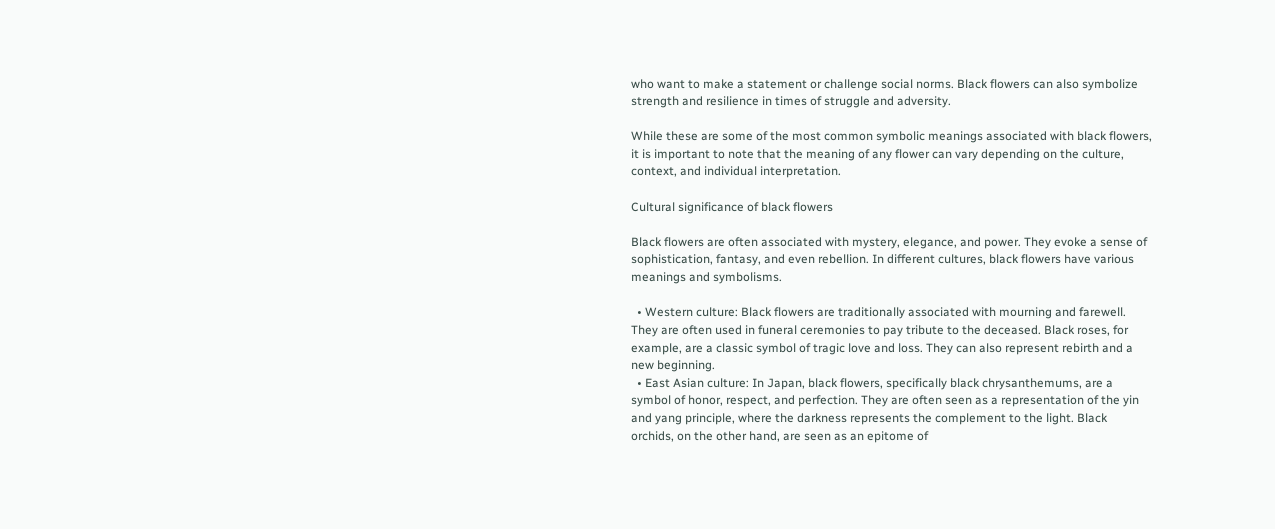who want to make a statement or challenge social norms. Black flowers can also symbolize strength and resilience in times of struggle and adversity.

While these are some of the most common symbolic meanings associated with black flowers, it is important to note that the meaning of any flower can vary depending on the culture, context, and individual interpretation.

Cultural significance of black flowers

Black flowers are often associated with mystery, elegance, and power. They evoke a sense of sophistication, fantasy, and even rebellion. In different cultures, black flowers have various meanings and symbolisms.

  • Western culture: Black flowers are traditionally associated with mourning and farewell. They are often used in funeral ceremonies to pay tribute to the deceased. Black roses, for example, are a classic symbol of tragic love and loss. They can also represent rebirth and a new beginning.
  • East Asian culture: In Japan, black flowers, specifically black chrysanthemums, are a symbol of honor, respect, and perfection. They are often seen as a representation of the yin and yang principle, where the darkness represents the complement to the light. Black orchids, on the other hand, are seen as an epitome of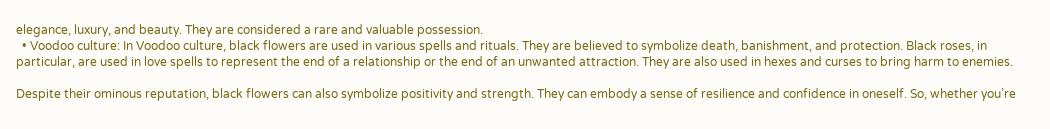elegance, luxury, and beauty. They are considered a rare and valuable possession.
  • Voodoo culture: In Voodoo culture, black flowers are used in various spells and rituals. They are believed to symbolize death, banishment, and protection. Black roses, in particular, are used in love spells to represent the end of a relationship or the end of an unwanted attraction. They are also used in hexes and curses to bring harm to enemies.

Despite their ominous reputation, black flowers can also symbolize positivity and strength. They can embody a sense of resilience and confidence in oneself. So, whether you’re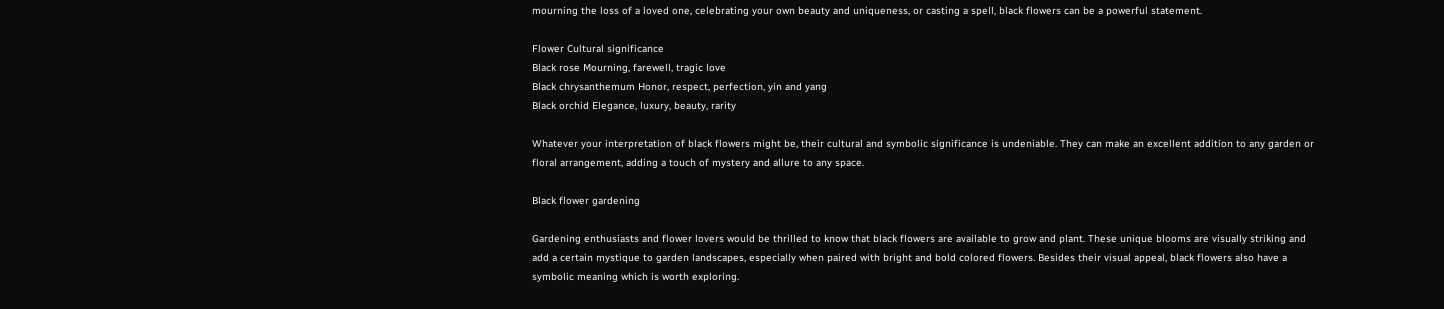mourning the loss of a loved one, celebrating your own beauty and uniqueness, or casting a spell, black flowers can be a powerful statement.

Flower Cultural significance
Black rose Mourning, farewell, tragic love
Black chrysanthemum Honor, respect, perfection, yin and yang
Black orchid Elegance, luxury, beauty, rarity

Whatever your interpretation of black flowers might be, their cultural and symbolic significance is undeniable. They can make an excellent addition to any garden or floral arrangement, adding a touch of mystery and allure to any space.

Black flower gardening

Gardening enthusiasts and flower lovers would be thrilled to know that black flowers are available to grow and plant. These unique blooms are visually striking and add a certain mystique to garden landscapes, especially when paired with bright and bold colored flowers. Besides their visual appeal, black flowers also have a symbolic meaning which is worth exploring.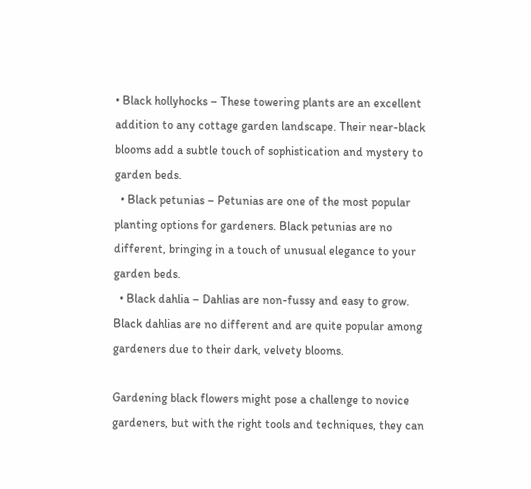• Black hollyhocks – These towering plants are an excellent addition to any cottage garden landscape. Their near-black blooms add a subtle touch of sophistication and mystery to garden beds.
  • Black petunias – Petunias are one of the most popular planting options for gardeners. Black petunias are no different, bringing in a touch of unusual elegance to your garden beds.
  • Black dahlia – Dahlias are non-fussy and easy to grow. Black dahlias are no different and are quite popular among gardeners due to their dark, velvety blooms.

Gardening black flowers might pose a challenge to novice gardeners, but with the right tools and techniques, they can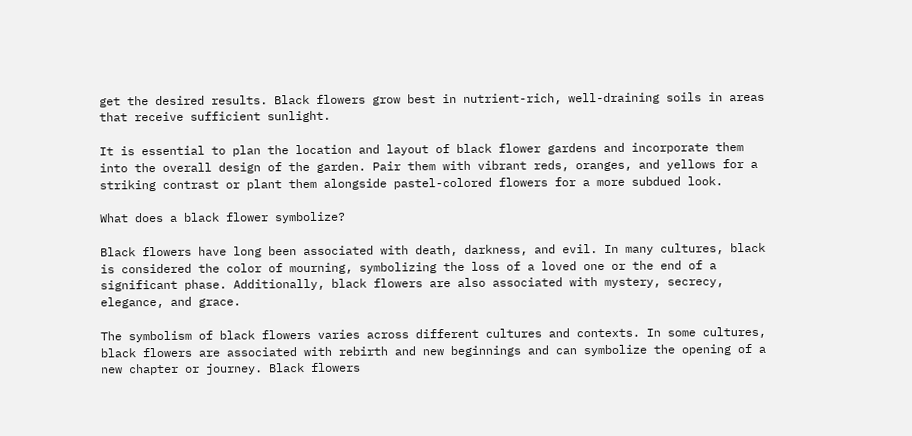get the desired results. Black flowers grow best in nutrient-rich, well-draining soils in areas that receive sufficient sunlight.

It is essential to plan the location and layout of black flower gardens and incorporate them into the overall design of the garden. Pair them with vibrant reds, oranges, and yellows for a striking contrast or plant them alongside pastel-colored flowers for a more subdued look.

What does a black flower symbolize?

Black flowers have long been associated with death, darkness, and evil. In many cultures, black is considered the color of mourning, symbolizing the loss of a loved one or the end of a significant phase. Additionally, black flowers are also associated with mystery, secrecy, elegance, and grace.

The symbolism of black flowers varies across different cultures and contexts. In some cultures, black flowers are associated with rebirth and new beginnings and can symbolize the opening of a new chapter or journey. Black flowers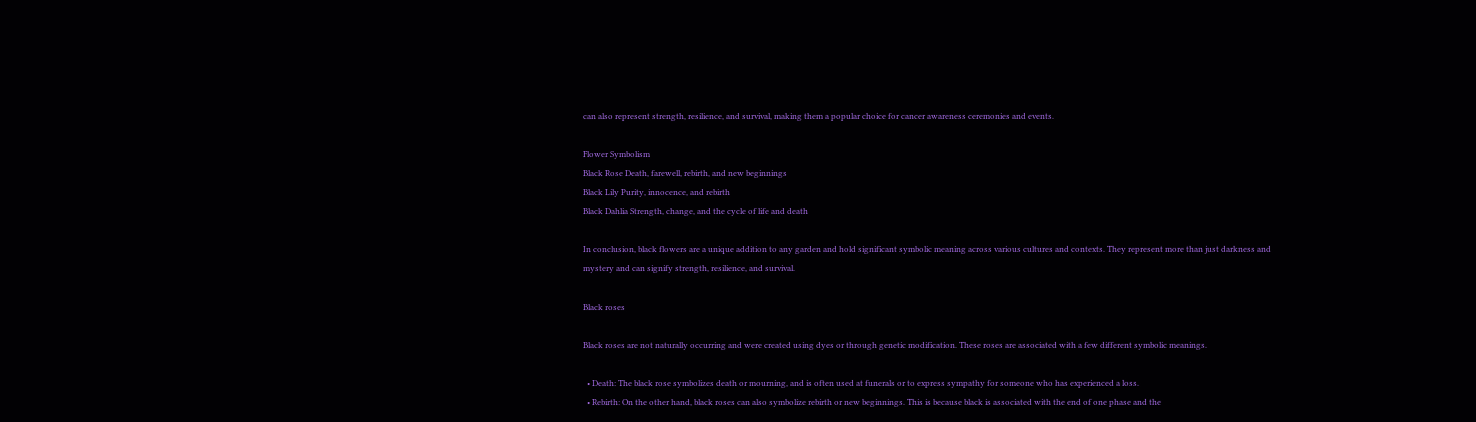can also represent strength, resilience, and survival, making them a popular choice for cancer awareness ceremonies and events.

Flower Symbolism
Black Rose Death, farewell, rebirth, and new beginnings
Black Lily Purity, innocence, and rebirth
Black Dahlia Strength, change, and the cycle of life and death

In conclusion, black flowers are a unique addition to any garden and hold significant symbolic meaning across various cultures and contexts. They represent more than just darkness and mystery and can signify strength, resilience, and survival.

Black roses

Black roses are not naturally occurring and were created using dyes or through genetic modification. These roses are associated with a few different symbolic meanings.

  • Death: The black rose symbolizes death or mourning, and is often used at funerals or to express sympathy for someone who has experienced a loss.
  • Rebirth: On the other hand, black roses can also symbolize rebirth or new beginnings. This is because black is associated with the end of one phase and the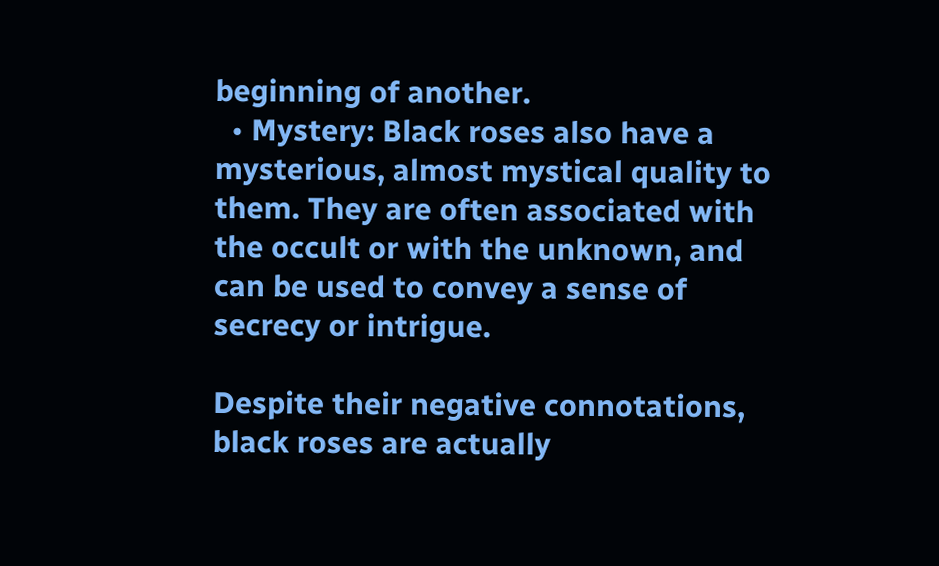beginning of another.
  • Mystery: Black roses also have a mysterious, almost mystical quality to them. They are often associated with the occult or with the unknown, and can be used to convey a sense of secrecy or intrigue.

Despite their negative connotations, black roses are actually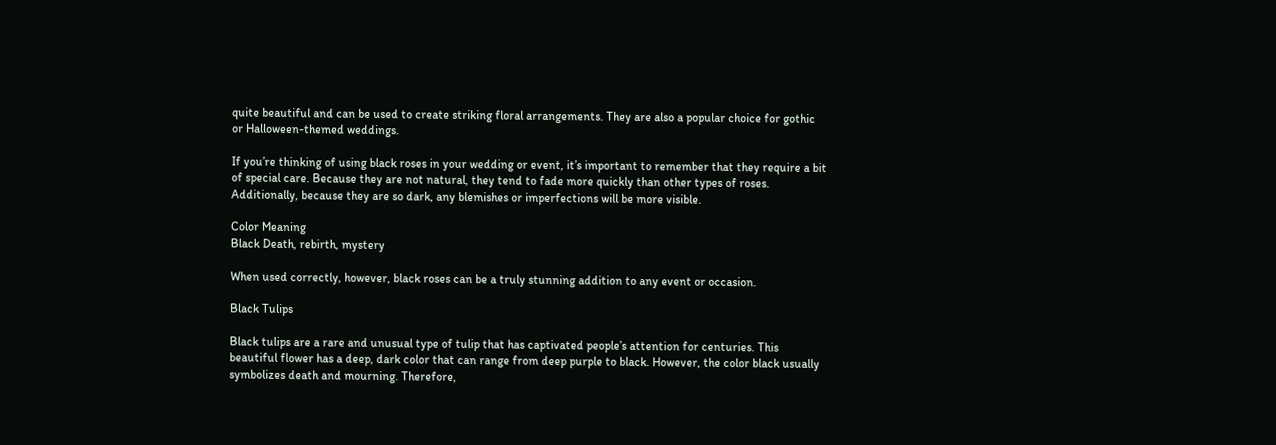quite beautiful and can be used to create striking floral arrangements. They are also a popular choice for gothic or Halloween-themed weddings.

If you’re thinking of using black roses in your wedding or event, it’s important to remember that they require a bit of special care. Because they are not natural, they tend to fade more quickly than other types of roses. Additionally, because they are so dark, any blemishes or imperfections will be more visible.

Color Meaning
Black Death, rebirth, mystery

When used correctly, however, black roses can be a truly stunning addition to any event or occasion.

Black Tulips

Black tulips are a rare and unusual type of tulip that has captivated people’s attention for centuries. This beautiful flower has a deep, dark color that can range from deep purple to black. However, the color black usually symbolizes death and mourning. Therefore,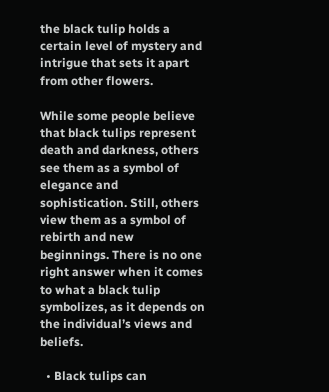the black tulip holds a certain level of mystery and intrigue that sets it apart from other flowers.

While some people believe that black tulips represent death and darkness, others see them as a symbol of elegance and sophistication. Still, others view them as a symbol of rebirth and new beginnings. There is no one right answer when it comes to what a black tulip symbolizes, as it depends on the individual’s views and beliefs.

  • Black tulips can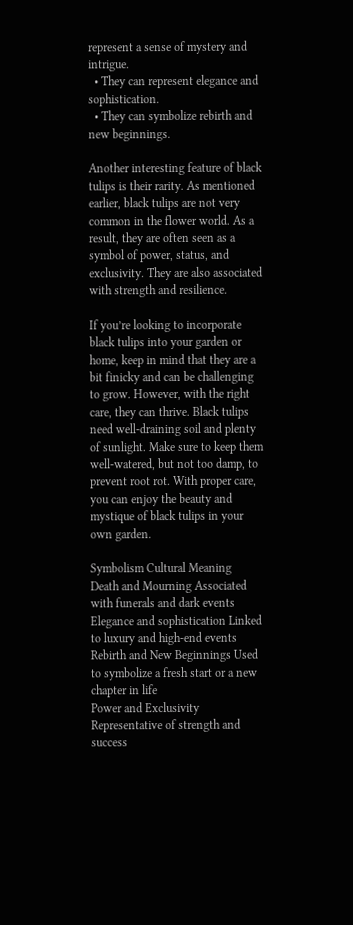represent a sense of mystery and intrigue.
  • They can represent elegance and sophistication.
  • They can symbolize rebirth and new beginnings.

Another interesting feature of black tulips is their rarity. As mentioned earlier, black tulips are not very common in the flower world. As a result, they are often seen as a symbol of power, status, and exclusivity. They are also associated with strength and resilience.

If you’re looking to incorporate black tulips into your garden or home, keep in mind that they are a bit finicky and can be challenging to grow. However, with the right care, they can thrive. Black tulips need well-draining soil and plenty of sunlight. Make sure to keep them well-watered, but not too damp, to prevent root rot. With proper care, you can enjoy the beauty and mystique of black tulips in your own garden.

Symbolism Cultural Meaning
Death and Mourning Associated with funerals and dark events
Elegance and sophistication Linked to luxury and high-end events
Rebirth and New Beginnings Used to symbolize a fresh start or a new chapter in life
Power and Exclusivity Representative of strength and success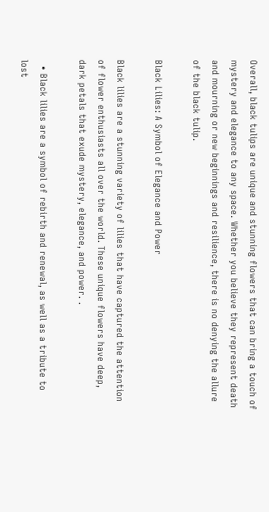Overall, black tulips are unique and stunning flowers that can bring a touch of mystery and elegance to any space. Whether you believe they represent death and mourning or new beginnings and resilience, there is no denying the allure of the black tulip.

Black Lilies: A Symbol of Elegance and Power

Black lilies are a stunning variety of lilies that have captured the attention of flower enthusiasts all over the world. These unique flowers have deep, dark petals that exude mystery, elegance, and power. .

  • Black lilies are a symbol of rebirth and renewal, as well as a tribute to lost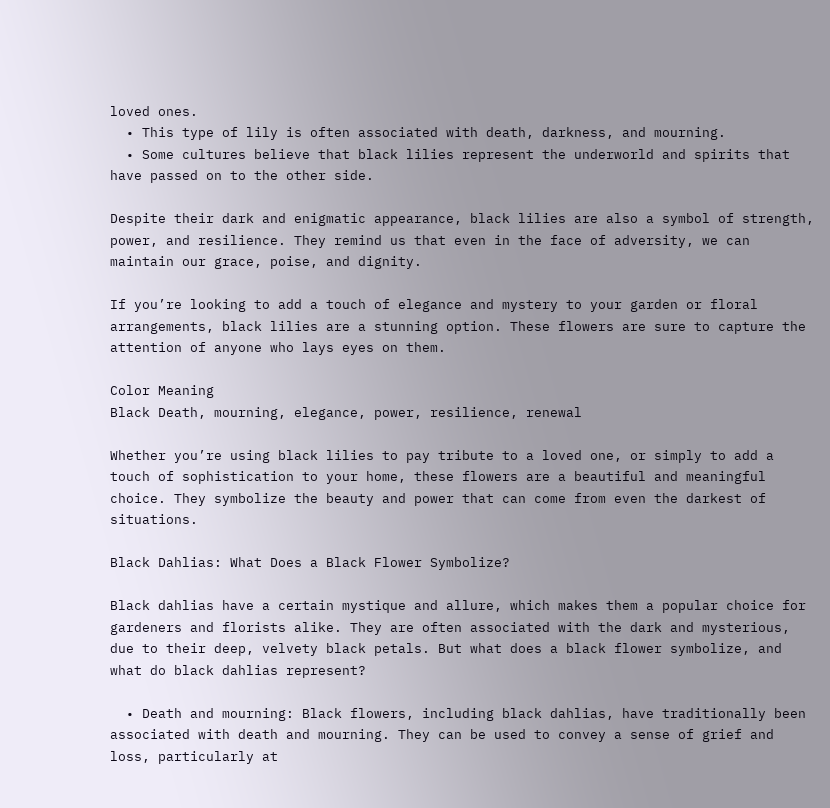loved ones.
  • This type of lily is often associated with death, darkness, and mourning.
  • Some cultures believe that black lilies represent the underworld and spirits that have passed on to the other side.

Despite their dark and enigmatic appearance, black lilies are also a symbol of strength, power, and resilience. They remind us that even in the face of adversity, we can maintain our grace, poise, and dignity.

If you’re looking to add a touch of elegance and mystery to your garden or floral arrangements, black lilies are a stunning option. These flowers are sure to capture the attention of anyone who lays eyes on them.

Color Meaning
Black Death, mourning, elegance, power, resilience, renewal

Whether you’re using black lilies to pay tribute to a loved one, or simply to add a touch of sophistication to your home, these flowers are a beautiful and meaningful choice. They symbolize the beauty and power that can come from even the darkest of situations.

Black Dahlias: What Does a Black Flower Symbolize?

Black dahlias have a certain mystique and allure, which makes them a popular choice for gardeners and florists alike. They are often associated with the dark and mysterious, due to their deep, velvety black petals. But what does a black flower symbolize, and what do black dahlias represent?

  • Death and mourning: Black flowers, including black dahlias, have traditionally been associated with death and mourning. They can be used to convey a sense of grief and loss, particularly at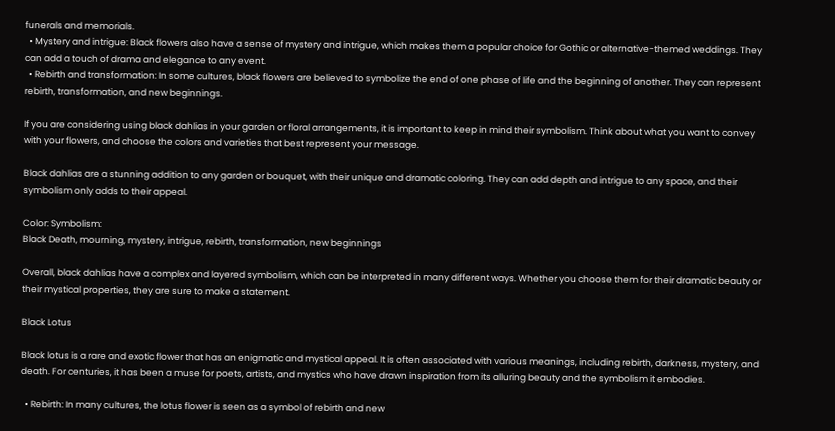funerals and memorials.
  • Mystery and intrigue: Black flowers also have a sense of mystery and intrigue, which makes them a popular choice for Gothic or alternative-themed weddings. They can add a touch of drama and elegance to any event.
  • Rebirth and transformation: In some cultures, black flowers are believed to symbolize the end of one phase of life and the beginning of another. They can represent rebirth, transformation, and new beginnings.

If you are considering using black dahlias in your garden or floral arrangements, it is important to keep in mind their symbolism. Think about what you want to convey with your flowers, and choose the colors and varieties that best represent your message.

Black dahlias are a stunning addition to any garden or bouquet, with their unique and dramatic coloring. They can add depth and intrigue to any space, and their symbolism only adds to their appeal.

Color: Symbolism:
Black Death, mourning, mystery, intrigue, rebirth, transformation, new beginnings

Overall, black dahlias have a complex and layered symbolism, which can be interpreted in many different ways. Whether you choose them for their dramatic beauty or their mystical properties, they are sure to make a statement.

Black Lotus

Black lotus is a rare and exotic flower that has an enigmatic and mystical appeal. It is often associated with various meanings, including rebirth, darkness, mystery, and death. For centuries, it has been a muse for poets, artists, and mystics who have drawn inspiration from its alluring beauty and the symbolism it embodies.

  • Rebirth: In many cultures, the lotus flower is seen as a symbol of rebirth and new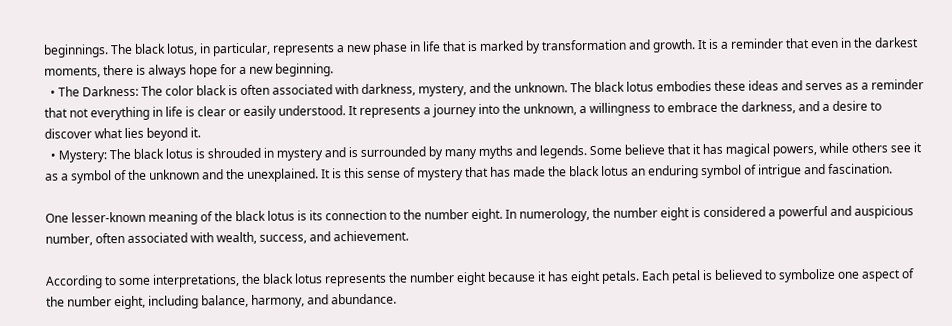beginnings. The black lotus, in particular, represents a new phase in life that is marked by transformation and growth. It is a reminder that even in the darkest moments, there is always hope for a new beginning.
  • The Darkness: The color black is often associated with darkness, mystery, and the unknown. The black lotus embodies these ideas and serves as a reminder that not everything in life is clear or easily understood. It represents a journey into the unknown, a willingness to embrace the darkness, and a desire to discover what lies beyond it.
  • Mystery: The black lotus is shrouded in mystery and is surrounded by many myths and legends. Some believe that it has magical powers, while others see it as a symbol of the unknown and the unexplained. It is this sense of mystery that has made the black lotus an enduring symbol of intrigue and fascination.

One lesser-known meaning of the black lotus is its connection to the number eight. In numerology, the number eight is considered a powerful and auspicious number, often associated with wealth, success, and achievement.

According to some interpretations, the black lotus represents the number eight because it has eight petals. Each petal is believed to symbolize one aspect of the number eight, including balance, harmony, and abundance.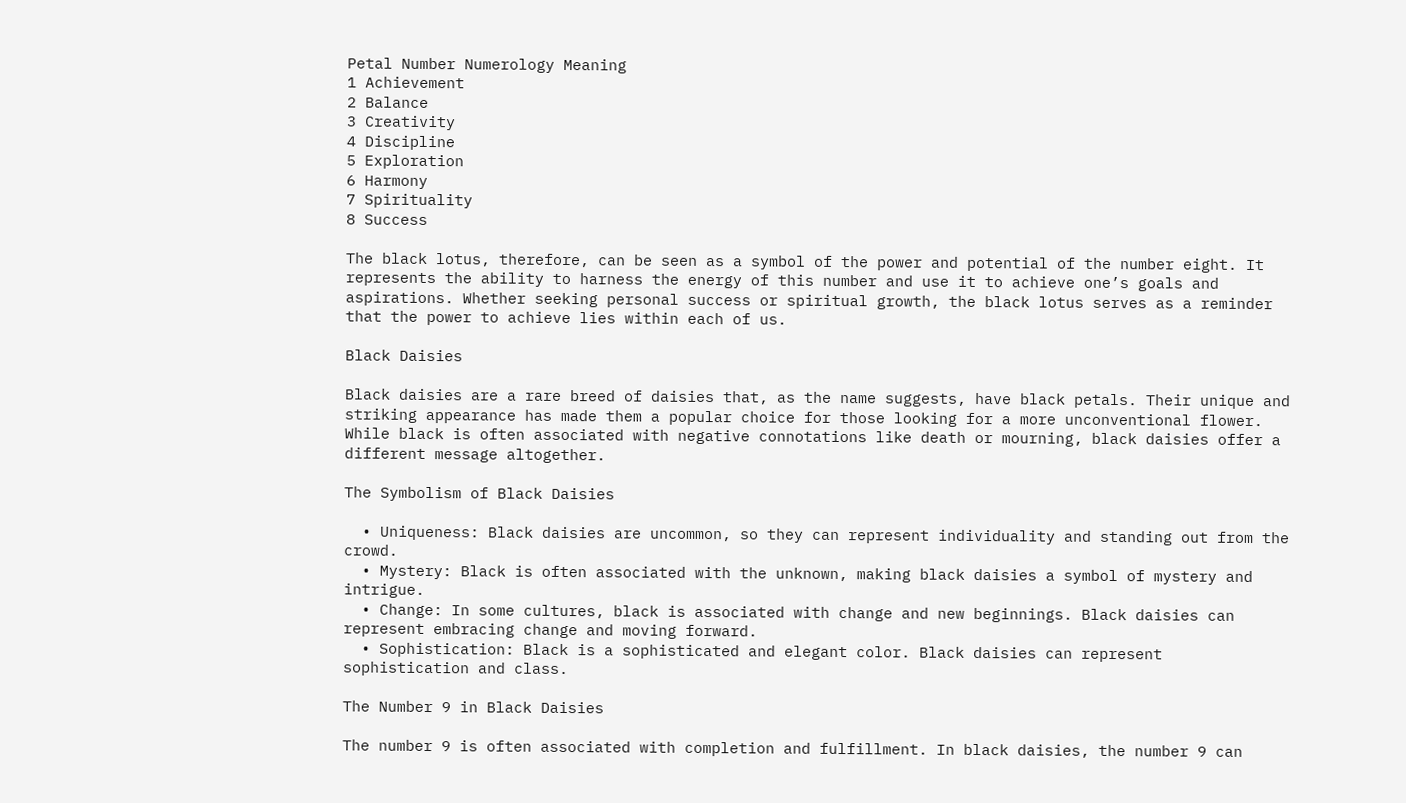Petal Number Numerology Meaning
1 Achievement
2 Balance
3 Creativity
4 Discipline
5 Exploration
6 Harmony
7 Spirituality
8 Success

The black lotus, therefore, can be seen as a symbol of the power and potential of the number eight. It represents the ability to harness the energy of this number and use it to achieve one’s goals and aspirations. Whether seeking personal success or spiritual growth, the black lotus serves as a reminder that the power to achieve lies within each of us.

Black Daisies

Black daisies are a rare breed of daisies that, as the name suggests, have black petals. Their unique and striking appearance has made them a popular choice for those looking for a more unconventional flower. While black is often associated with negative connotations like death or mourning, black daisies offer a different message altogether.

The Symbolism of Black Daisies

  • Uniqueness: Black daisies are uncommon, so they can represent individuality and standing out from the crowd.
  • Mystery: Black is often associated with the unknown, making black daisies a symbol of mystery and intrigue.
  • Change: In some cultures, black is associated with change and new beginnings. Black daisies can represent embracing change and moving forward.
  • Sophistication: Black is a sophisticated and elegant color. Black daisies can represent sophistication and class.

The Number 9 in Black Daisies

The number 9 is often associated with completion and fulfillment. In black daisies, the number 9 can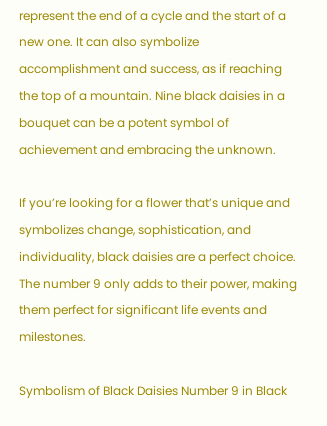represent the end of a cycle and the start of a new one. It can also symbolize accomplishment and success, as if reaching the top of a mountain. Nine black daisies in a bouquet can be a potent symbol of achievement and embracing the unknown.

If you’re looking for a flower that’s unique and symbolizes change, sophistication, and individuality, black daisies are a perfect choice. The number 9 only adds to their power, making them perfect for significant life events and milestones.

Symbolism of Black Daisies Number 9 in Black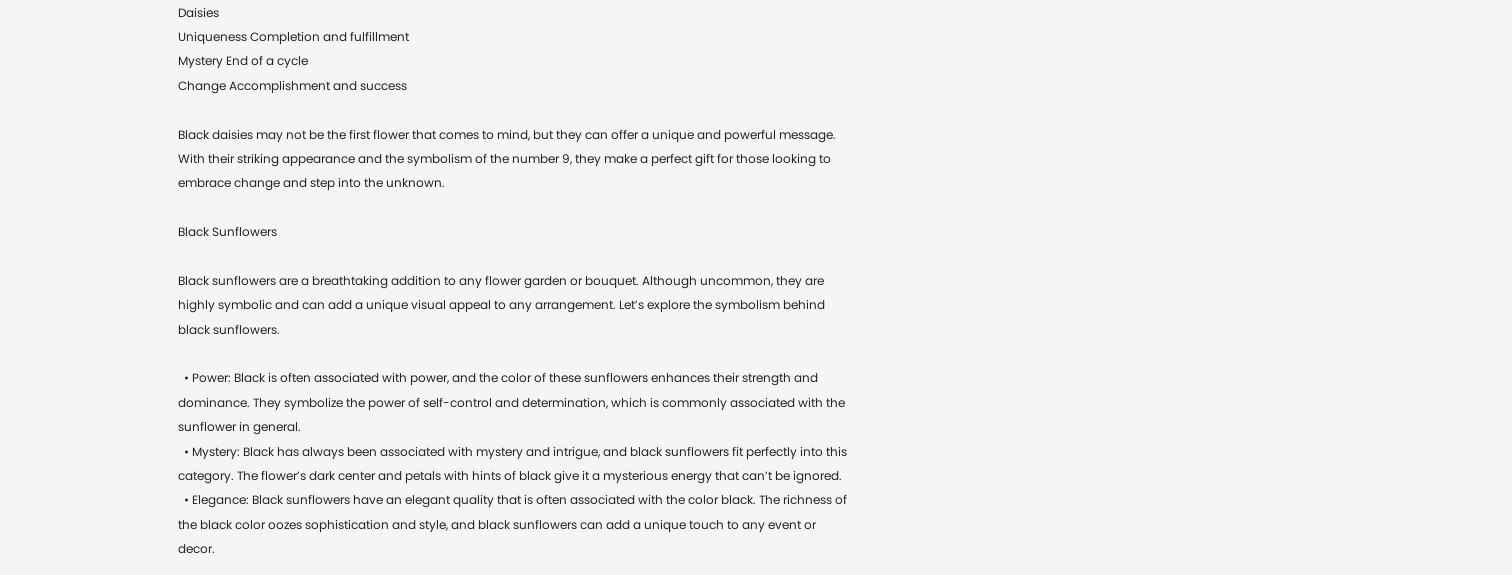Daisies
Uniqueness Completion and fulfillment
Mystery End of a cycle
Change Accomplishment and success

Black daisies may not be the first flower that comes to mind, but they can offer a unique and powerful message. With their striking appearance and the symbolism of the number 9, they make a perfect gift for those looking to embrace change and step into the unknown.

Black Sunflowers

Black sunflowers are a breathtaking addition to any flower garden or bouquet. Although uncommon, they are highly symbolic and can add a unique visual appeal to any arrangement. Let’s explore the symbolism behind black sunflowers.

  • Power: Black is often associated with power, and the color of these sunflowers enhances their strength and dominance. They symbolize the power of self-control and determination, which is commonly associated with the sunflower in general.
  • Mystery: Black has always been associated with mystery and intrigue, and black sunflowers fit perfectly into this category. The flower’s dark center and petals with hints of black give it a mysterious energy that can’t be ignored.
  • Elegance: Black sunflowers have an elegant quality that is often associated with the color black. The richness of the black color oozes sophistication and style, and black sunflowers can add a unique touch to any event or decor.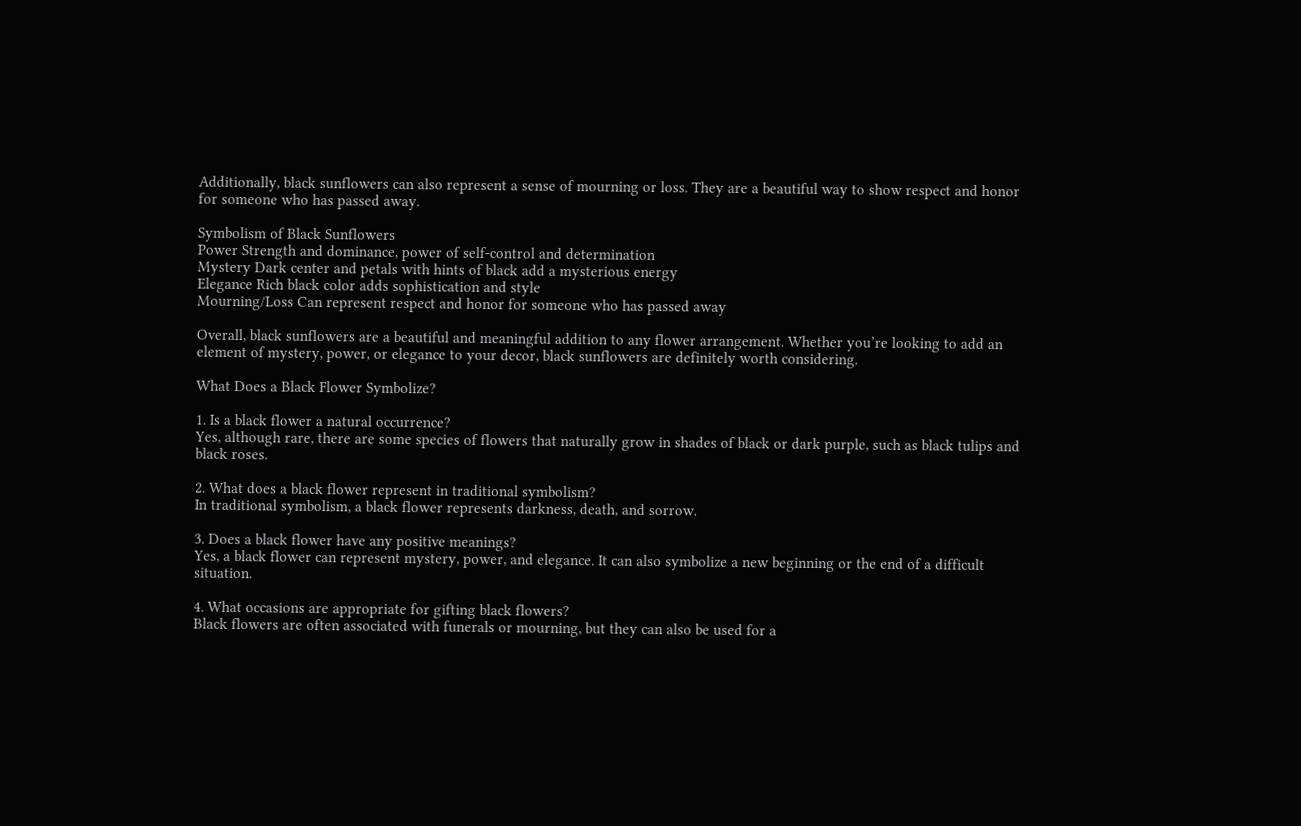Additionally, black sunflowers can also represent a sense of mourning or loss. They are a beautiful way to show respect and honor for someone who has passed away.

Symbolism of Black Sunflowers
Power Strength and dominance, power of self-control and determination
Mystery Dark center and petals with hints of black add a mysterious energy
Elegance Rich black color adds sophistication and style
Mourning/Loss Can represent respect and honor for someone who has passed away

Overall, black sunflowers are a beautiful and meaningful addition to any flower arrangement. Whether you’re looking to add an element of mystery, power, or elegance to your decor, black sunflowers are definitely worth considering.

What Does a Black Flower Symbolize?

1. Is a black flower a natural occurrence?
Yes, although rare, there are some species of flowers that naturally grow in shades of black or dark purple, such as black tulips and black roses.

2. What does a black flower represent in traditional symbolism?
In traditional symbolism, a black flower represents darkness, death, and sorrow.

3. Does a black flower have any positive meanings?
Yes, a black flower can represent mystery, power, and elegance. It can also symbolize a new beginning or the end of a difficult situation.

4. What occasions are appropriate for gifting black flowers?
Black flowers are often associated with funerals or mourning, but they can also be used for a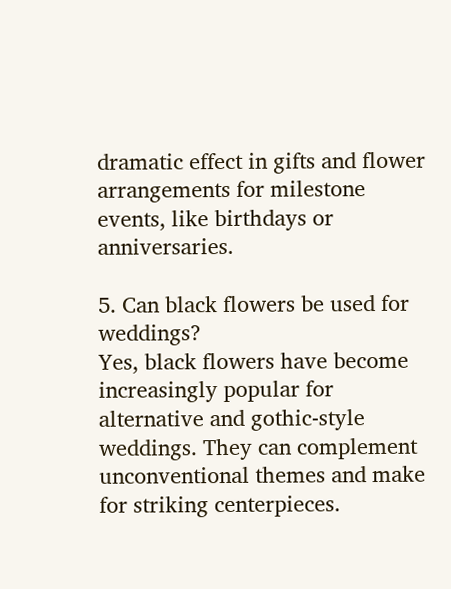dramatic effect in gifts and flower arrangements for milestone events, like birthdays or anniversaries.

5. Can black flowers be used for weddings?
Yes, black flowers have become increasingly popular for alternative and gothic-style weddings. They can complement unconventional themes and make for striking centerpieces.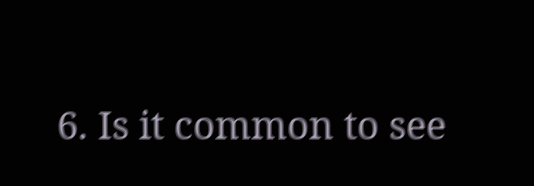6. Is it common to see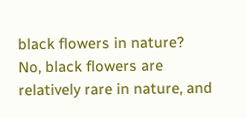black flowers in nature?
No, black flowers are relatively rare in nature, and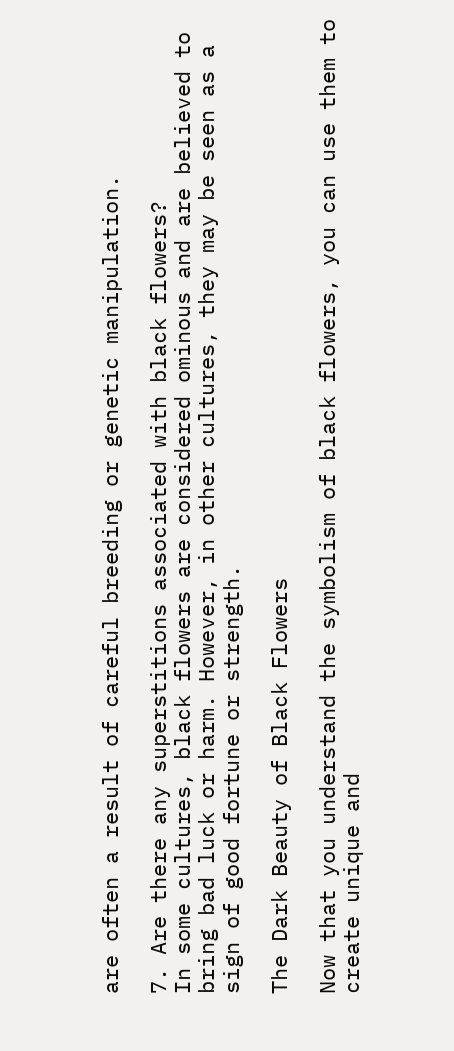are often a result of careful breeding or genetic manipulation.

7. Are there any superstitions associated with black flowers?
In some cultures, black flowers are considered ominous and are believed to bring bad luck or harm. However, in other cultures, they may be seen as a sign of good fortune or strength.

The Dark Beauty of Black Flowers

Now that you understand the symbolism of black flowers, you can use them to create unique and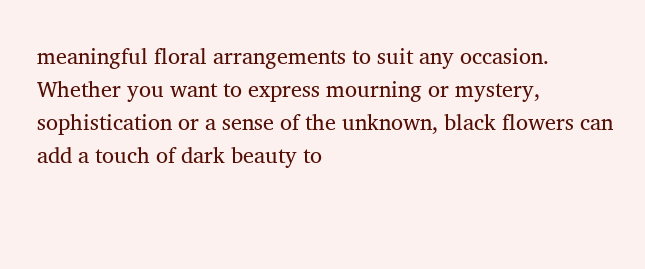meaningful floral arrangements to suit any occasion. Whether you want to express mourning or mystery, sophistication or a sense of the unknown, black flowers can add a touch of dark beauty to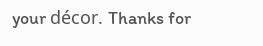your décor. Thanks for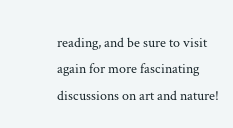reading, and be sure to visit again for more fascinating discussions on art and nature!